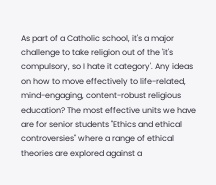As part of a Catholic school, it's a major challenge to take religion out of the 'it's compulsory, so I hate it category'. Any ideas on how to move effectively to life-related, mind-engaging, content-robust religious education? The most effective units we have are for senior students "Ethics and ethical controversies" where a range of ethical theories are explored against a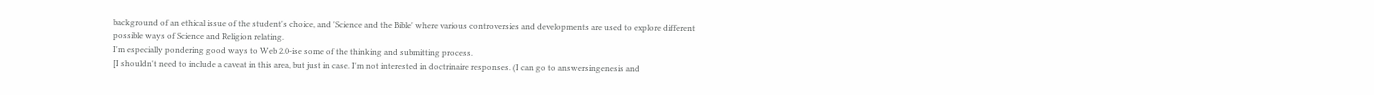background of an ethical issue of the student's choice, and 'Science and the Bible' where various controversies and developments are used to explore different possible ways of Science and Religion relating.
I'm especially pondering good ways to Web 2.0-ise some of the thinking and submitting process.
[I shouldn't need to include a caveat in this area, but just in case. I'm not interested in doctrinaire responses. (I can go to answersingenesis and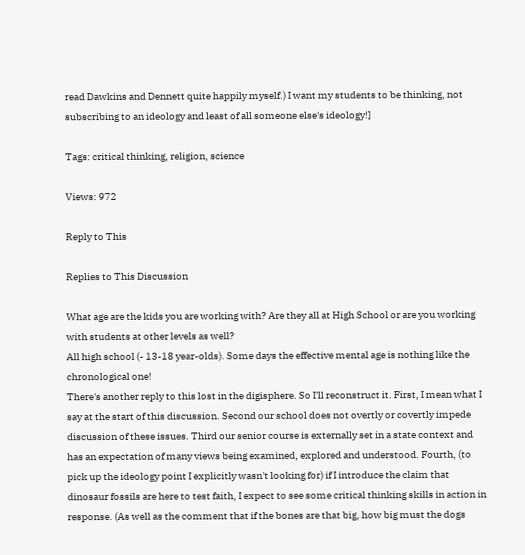read Dawkins and Dennett quite happily myself.) I want my students to be thinking, not subscribing to an ideology and least of all someone else's ideology!]

Tags: critical thinking, religion, science

Views: 972

Reply to This

Replies to This Discussion

What age are the kids you are working with? Are they all at High School or are you working with students at other levels as well?
All high school (- 13-18 year-olds). Some days the effective mental age is nothing like the chronological one!
There's another reply to this lost in the digisphere. So I'll reconstruct it. First, I mean what I say at the start of this discussion. Second our school does not overtly or covertly impede discussion of these issues. Third our senior course is externally set in a state context and has an expectation of many views being examined, explored and understood. Fourth, (to pick up the ideology point I explicitly wasn't looking for) if I introduce the claim that dinosaur fossils are here to test faith, I expect to see some critical thinking skills in action in response. (As well as the comment that if the bones are that big, how big must the dogs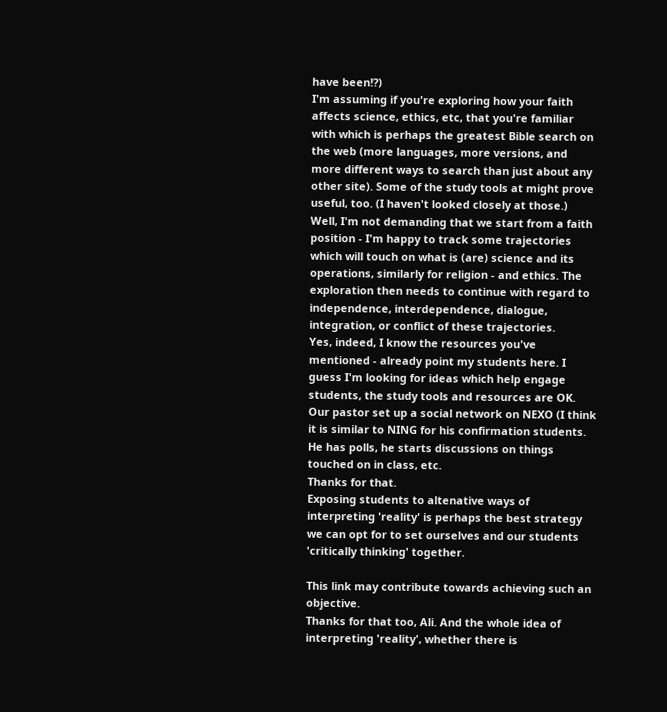have been!?)
I'm assuming if you're exploring how your faith affects science, ethics, etc, that you're familiar with which is perhaps the greatest Bible search on the web (more languages, more versions, and more different ways to search than just about any other site). Some of the study tools at might prove useful, too. (I haven't looked closely at those.)
Well, I'm not demanding that we start from a faith position - I'm happy to track some trajectories which will touch on what is (are) science and its operations, similarly for religion - and ethics. The exploration then needs to continue with regard to independence, interdependence, dialogue, integration, or conflict of these trajectories.
Yes, indeed, I know the resources you've mentioned - already point my students here. I guess I'm looking for ideas which help engage students, the study tools and resources are OK.
Our pastor set up a social network on NEXO (I think it is similar to NING for his confirmation students. He has polls, he starts discussions on things touched on in class, etc.
Thanks for that.
Exposing students to altenative ways of interpreting 'reality' is perhaps the best strategy we can opt for to set ourselves and our students 'critically thinking' together.

This link may contribute towards achieving such an objective.
Thanks for that too, Ali. And the whole idea of interpreting 'reality', whether there is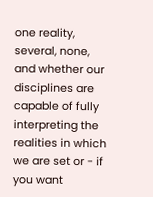one reality, several, none, and whether our disciplines are capable of fully interpreting the realities in which we are set or - if you want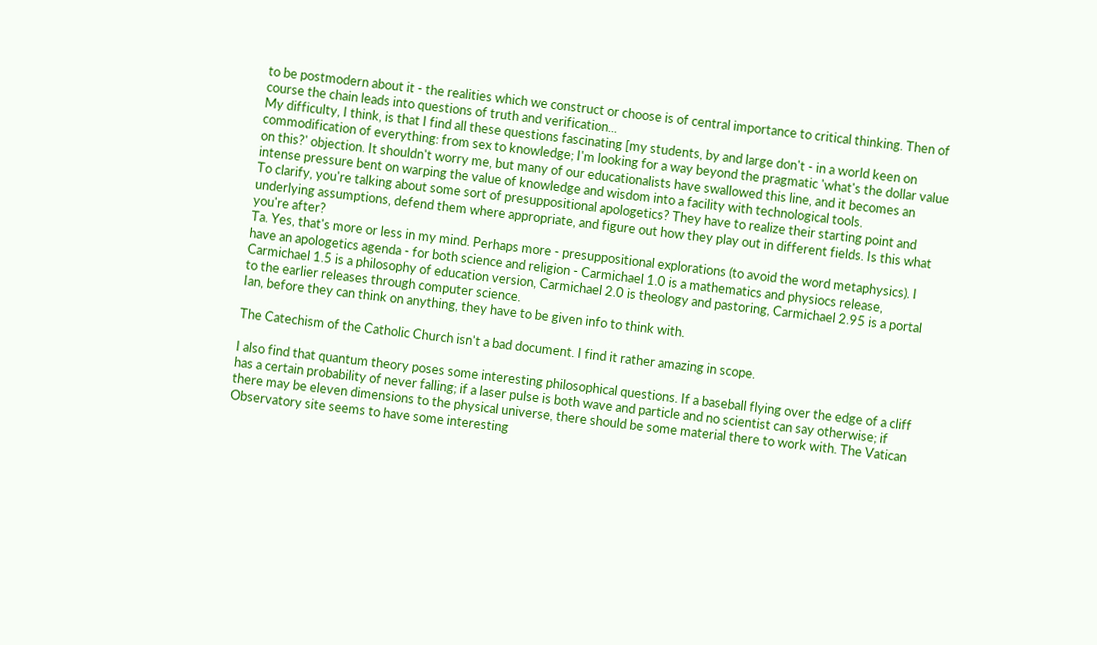to be postmodern about it - the realities which we construct or choose is of central importance to critical thinking. Then of course the chain leads into questions of truth and verification...
My difficulty, I think, is that I find all these questions fascinating [my students, by and large don't - in a world keen on commodification of everything: from sex to knowledge; I'm looking for a way beyond the pragmatic 'what's the dollar value on this?' objection. It shouldn't worry me, but many of our educationalists have swallowed this line, and it becomes an intense pressure bent on warping the value of knowledge and wisdom into a facility with technological tools.
To clarify, you're talking about some sort of presuppositional apologetics? They have to realize their starting point and underlying assumptions, defend them where appropriate, and figure out how they play out in different fields. Is this what you're after?
Ta. Yes, that's more or less in my mind. Perhaps more - presuppositional explorations (to avoid the word metaphysics). I have an apologetics agenda - for both science and religion - Carmichael 1.0 is a mathematics and physiocs release, Carmichael 1.5 is a philosophy of education version, Carmichael 2.0 is theology and pastoring, Carmichael 2.95 is a portal to the earlier releases through computer science.
Ian, before they can think on anything, they have to be given info to think with.

The Catechism of the Catholic Church isn't a bad document. I find it rather amazing in scope.

I also find that quantum theory poses some interesting philosophical questions. If a baseball flying over the edge of a cliff has a certain probability of never falling; if a laser pulse is both wave and particle and no scientist can say otherwise; if there may be eleven dimensions to the physical universe, there should be some material there to work with. The Vatican Observatory site seems to have some interesting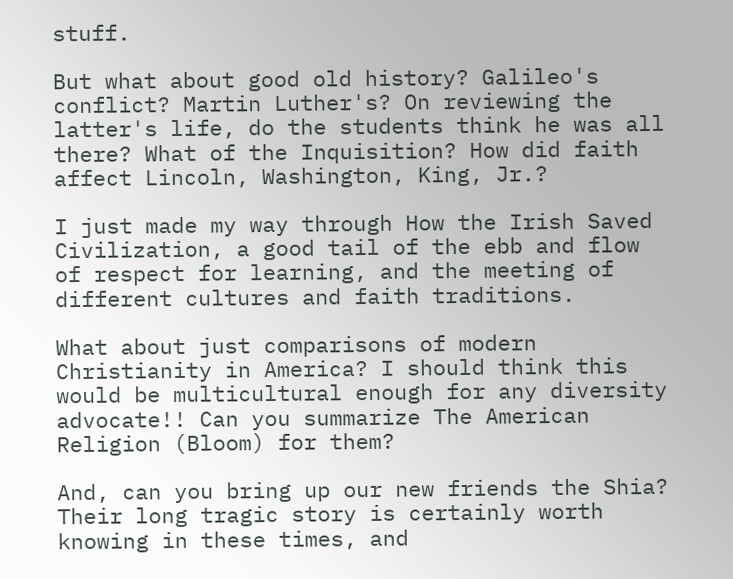stuff.

But what about good old history? Galileo's conflict? Martin Luther's? On reviewing the latter's life, do the students think he was all there? What of the Inquisition? How did faith affect Lincoln, Washington, King, Jr.?

I just made my way through How the Irish Saved Civilization, a good tail of the ebb and flow of respect for learning, and the meeting of different cultures and faith traditions.

What about just comparisons of modern Christianity in America? I should think this would be multicultural enough for any diversity advocate!! Can you summarize The American Religion (Bloom) for them?

And, can you bring up our new friends the Shia? Their long tragic story is certainly worth knowing in these times, and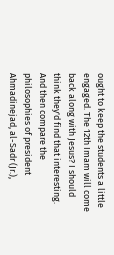ought to keep the students a little engaged. The 12th Imam will come back along with Jesus? I should think they'd find that interesting. And then compare the philosophies of president Ahmadinejad, al-Sadr (Jr.),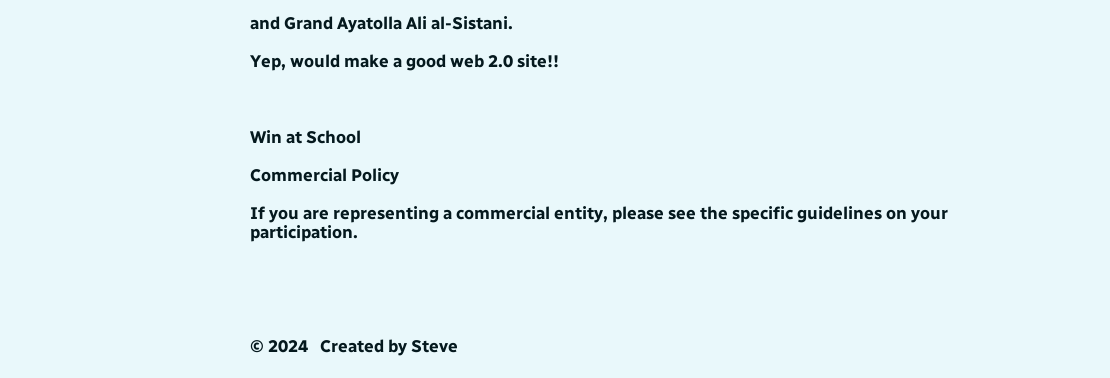and Grand Ayatolla Ali al-Sistani.

Yep, would make a good web 2.0 site!!



Win at School

Commercial Policy

If you are representing a commercial entity, please see the specific guidelines on your participation.





© 2024   Created by Steve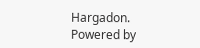Hargadon.   Powered by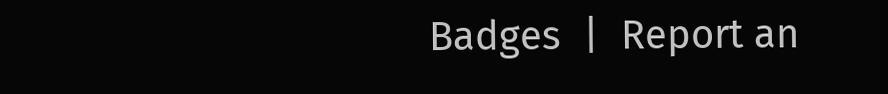Badges  |  Report an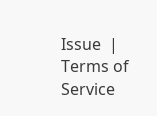Issue  |  Terms of Service